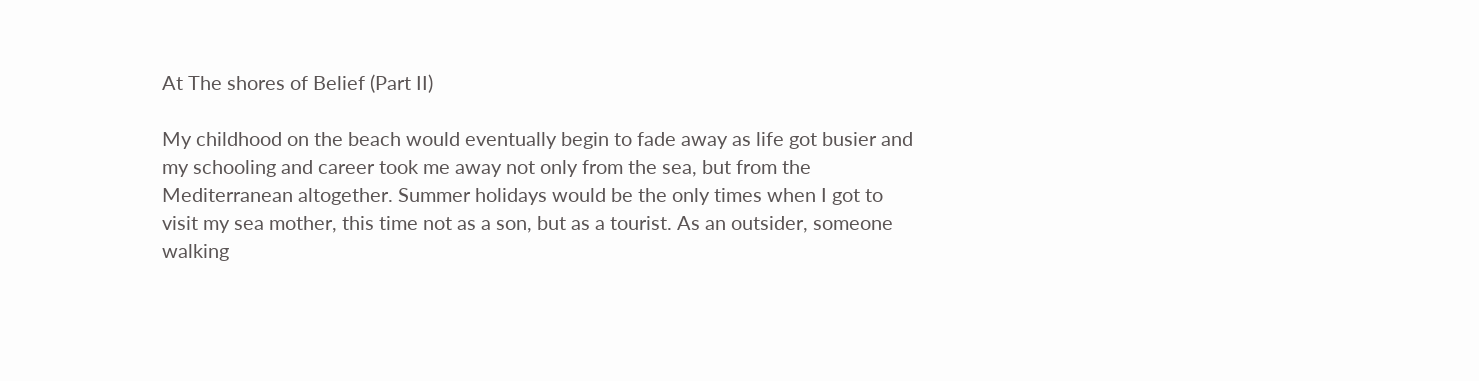At The shores of Belief (Part II)

My childhood on the beach would eventually begin to fade away as life got busier and my schooling and career took me away not only from the sea, but from the Mediterranean altogether. Summer holidays would be the only times when I got to visit my sea mother, this time not as a son, but as a tourist. As an outsider, someone walking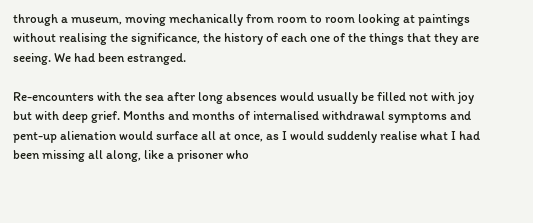through a museum, moving mechanically from room to room looking at paintings without realising the significance, the history of each one of the things that they are seeing. We had been estranged.

Re-encounters with the sea after long absences would usually be filled not with joy but with deep grief. Months and months of internalised withdrawal symptoms and pent-up alienation would surface all at once, as I would suddenly realise what I had been missing all along, like a prisoner who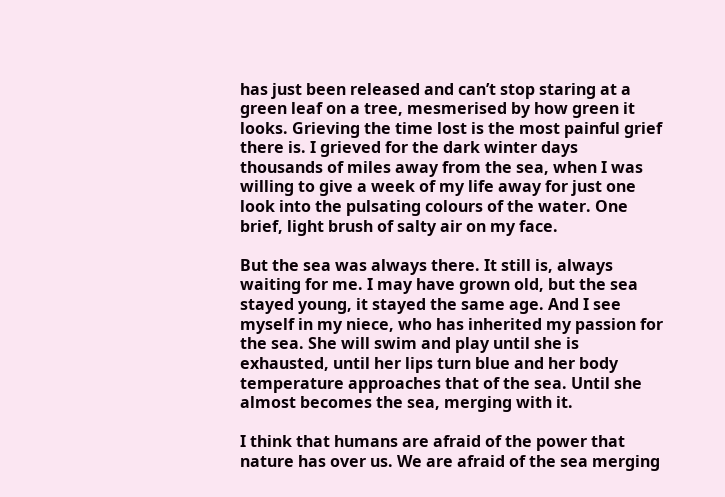has just been released and can’t stop staring at a green leaf on a tree, mesmerised by how green it looks. Grieving the time lost is the most painful grief there is. I grieved for the dark winter days thousands of miles away from the sea, when I was willing to give a week of my life away for just one look into the pulsating colours of the water. One brief, light brush of salty air on my face.

But the sea was always there. It still is, always waiting for me. I may have grown old, but the sea stayed young, it stayed the same age. And I see myself in my niece, who has inherited my passion for the sea. She will swim and play until she is exhausted, until her lips turn blue and her body temperature approaches that of the sea. Until she almost becomes the sea, merging with it.

I think that humans are afraid of the power that nature has over us. We are afraid of the sea merging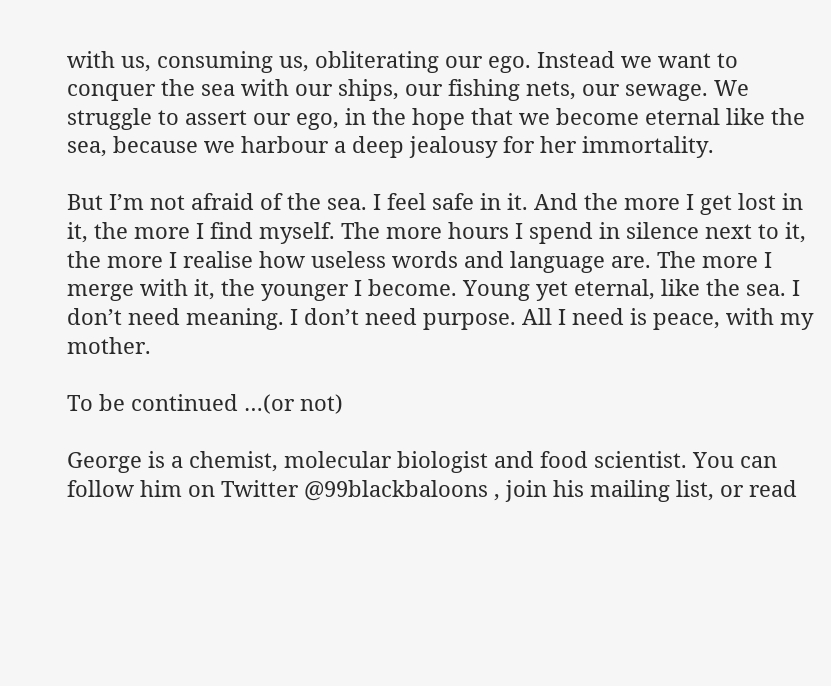with us, consuming us, obliterating our ego. Instead we want to conquer the sea with our ships, our fishing nets, our sewage. We struggle to assert our ego, in the hope that we become eternal like the sea, because we harbour a deep jealousy for her immortality.

But I’m not afraid of the sea. I feel safe in it. And the more I get lost in it, the more I find myself. The more hours I spend in silence next to it, the more I realise how useless words and language are. The more I merge with it, the younger I become. Young yet eternal, like the sea. I don’t need meaning. I don’t need purpose. All I need is peace, with my mother.

To be continued …(or not)

George is a chemist, molecular biologist and food scientist. You can follow him on Twitter @99blackbaloons , join his mailing list, or read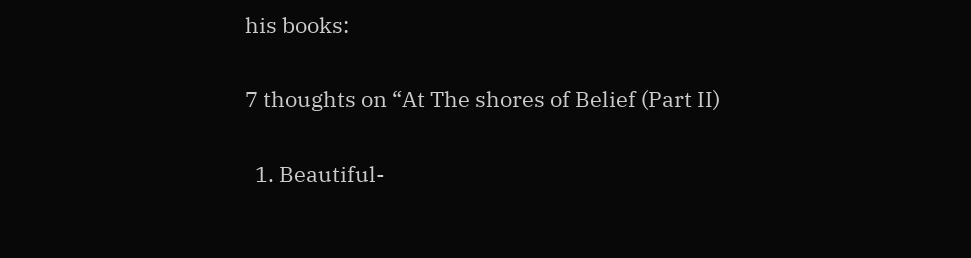his books:

7 thoughts on “At The shores of Belief (Part II)

  1. Beautiful-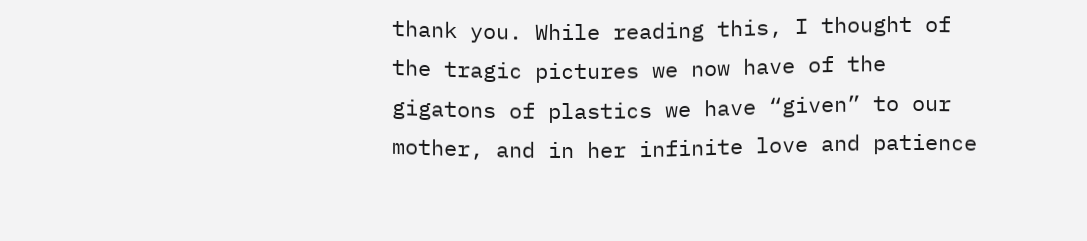thank you. While reading this, I thought of the tragic pictures we now have of the gigatons of plastics we have “given” to our mother, and in her infinite love and patience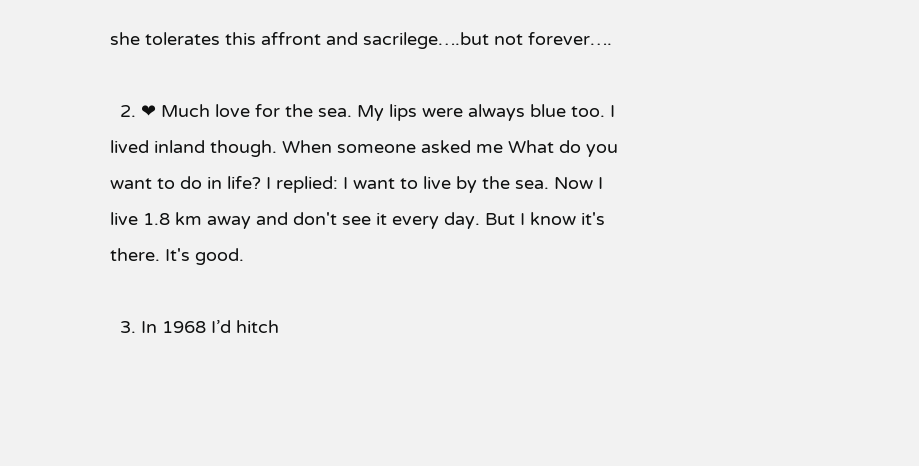she tolerates this affront and sacrilege….but not forever….

  2. ❤ Much love for the sea. My lips were always blue too. I lived inland though. When someone asked me What do you want to do in life? I replied: I want to live by the sea. Now I live 1.8 km away and don't see it every day. But I know it's there. It's good.

  3. In 1968 I’d hitch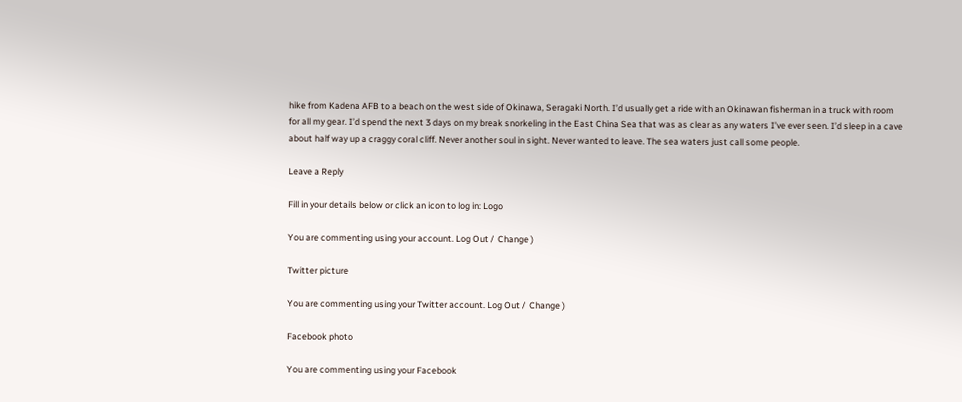hike from Kadena AFB to a beach on the west side of Okinawa, Seragaki North. I’d usually get a ride with an Okinawan fisherman in a truck with room for all my gear. I’d spend the next 3 days on my break snorkeling in the East China Sea that was as clear as any waters I’ve ever seen. I’d sleep in a cave about half way up a craggy coral cliff. Never another soul in sight. Never wanted to leave. The sea waters just call some people.

Leave a Reply

Fill in your details below or click an icon to log in: Logo

You are commenting using your account. Log Out /  Change )

Twitter picture

You are commenting using your Twitter account. Log Out /  Change )

Facebook photo

You are commenting using your Facebook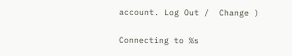account. Log Out /  Change )

Connecting to %s